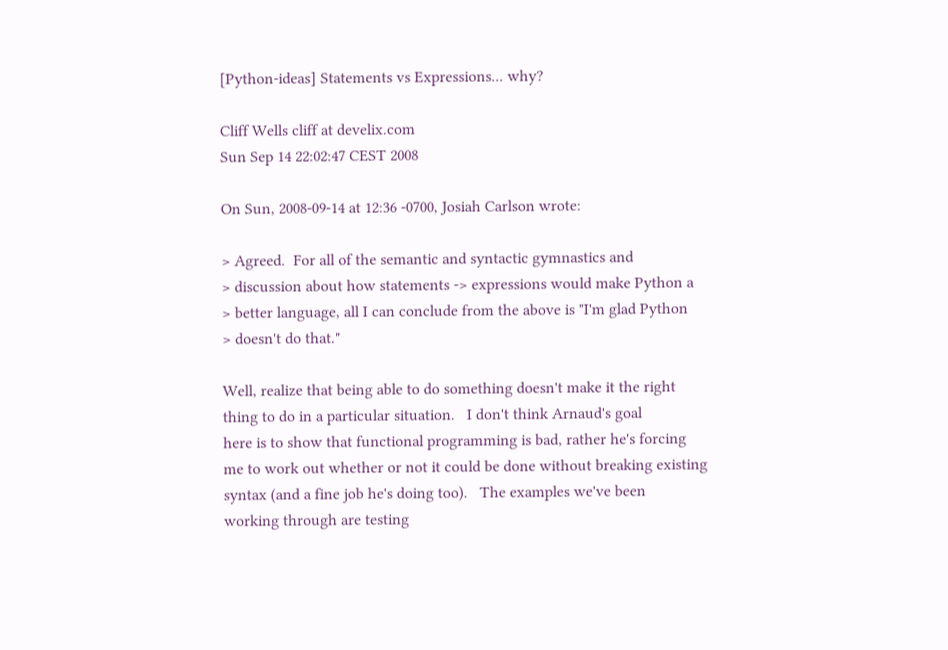[Python-ideas] Statements vs Expressions... why?

Cliff Wells cliff at develix.com
Sun Sep 14 22:02:47 CEST 2008

On Sun, 2008-09-14 at 12:36 -0700, Josiah Carlson wrote:

> Agreed.  For all of the semantic and syntactic gymnastics and
> discussion about how statements -> expressions would make Python a
> better language, all I can conclude from the above is "I'm glad Python
> doesn't do that."

Well, realize that being able to do something doesn't make it the right
thing to do in a particular situation.   I don't think Arnaud's goal
here is to show that functional programming is bad, rather he's forcing
me to work out whether or not it could be done without breaking existing
syntax (and a fine job he's doing too).   The examples we've been
working through are testing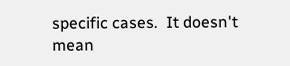specific cases.  It doesn't mean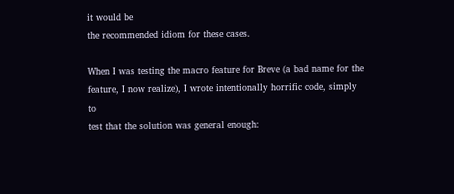it would be
the recommended idiom for these cases.

When I was testing the macro feature for Breve (a bad name for the
feature, I now realize), I wrote intentionally horrific code, simply to
test that the solution was general enough: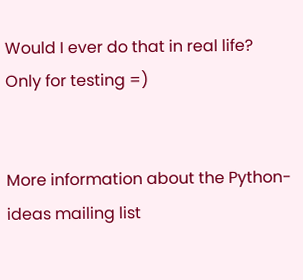Would I ever do that in real life?  Only for testing =)


More information about the Python-ideas mailing list